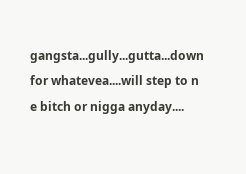gangsta...gully...gutta...down for whatevea....will step to n e bitch or nigga anyday....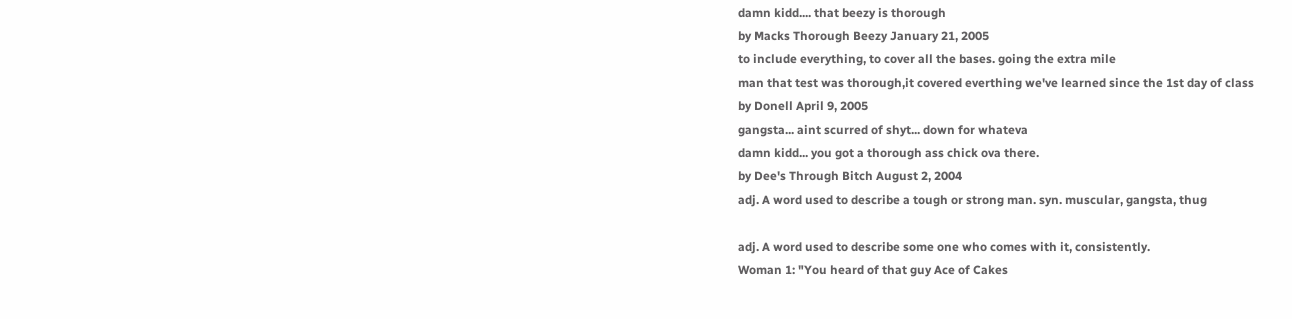damn kidd.... that beezy is thorough
by Macks Thorough Beezy January 21, 2005
to include everything, to cover all the bases. going the extra mile
man that test was thorough,it covered everthing we've learned since the 1st day of class
by Donell April 9, 2005
gangsta... aint scurred of shyt... down for whateva
damn kidd... you got a thorough ass chick ova there.
by Dee's Through Bitch August 2, 2004
adj. A word used to describe a tough or strong man. syn. muscular, gangsta, thug

adj. A word used to describe some one who comes with it, consistently.
Woman 1: "You heard of that guy Ace of Cakes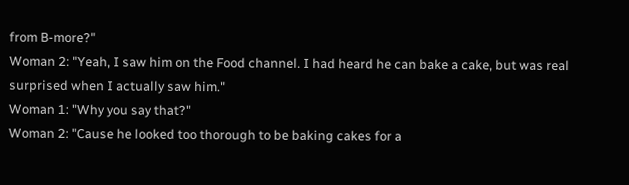from B-more?"
Woman 2: "Yeah, I saw him on the Food channel. I had heard he can bake a cake, but was real surprised when I actually saw him."
Woman 1: "Why you say that?"
Woman 2: "Cause he looked too thorough to be baking cakes for a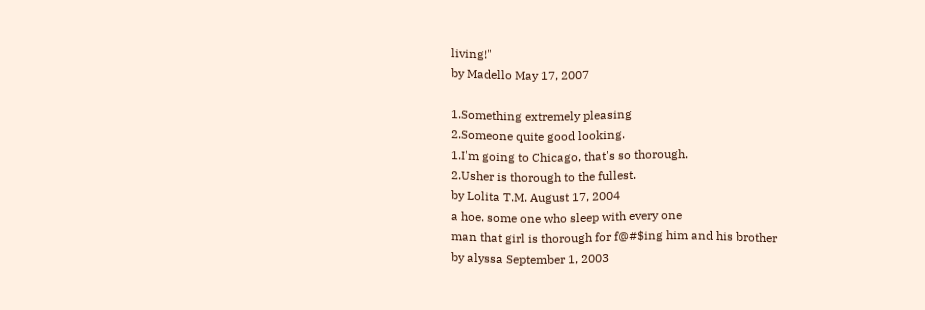living!"
by Madello May 17, 2007

1.Something extremely pleasing
2.Someone quite good looking.
1.I'm going to Chicago, that's so thorough.
2.Usher is thorough to the fullest.
by Lolita T.M. August 17, 2004
a hoe. some one who sleep with every one
man that girl is thorough for f@#$ing him and his brother
by alyssa September 1, 2003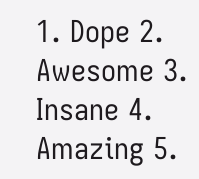1. Dope 2. Awesome 3. Insane 4. Amazing 5.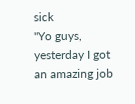sick
"Yo guys, yesterday I got an amazing job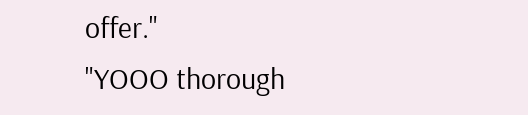offer."
"YOOO thorough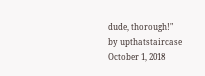dude, thorough!"
by upthatstaircase October 1, 2018